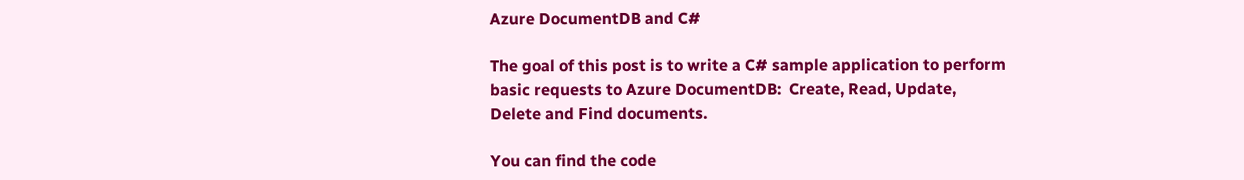Azure DocumentDB and C#

The goal of this post is to write a C# sample application to perform basic requests to Azure DocumentDB:  Create, Read, Update, Delete and Find documents.

You can find the code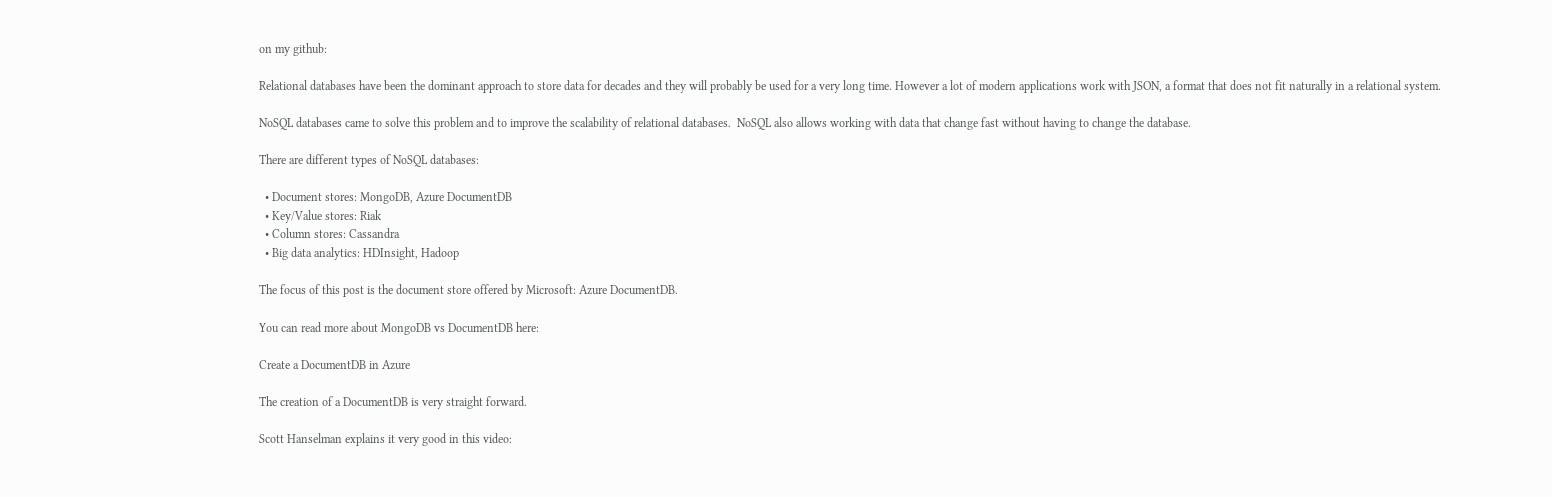on my github:

Relational databases have been the dominant approach to store data for decades and they will probably be used for a very long time. However a lot of modern applications work with JSON, a format that does not fit naturally in a relational system.

NoSQL databases came to solve this problem and to improve the scalability of relational databases.  NoSQL also allows working with data that change fast without having to change the database.

There are different types of NoSQL databases:

  • Document stores: MongoDB, Azure DocumentDB
  • Key/Value stores: Riak
  • Column stores: Cassandra
  • Big data analytics: HDInsight, Hadoop

The focus of this post is the document store offered by Microsoft: Azure DocumentDB.

You can read more about MongoDB vs DocumentDB here:

Create a DocumentDB in Azure

The creation of a DocumentDB is very straight forward.

Scott Hanselman explains it very good in this video: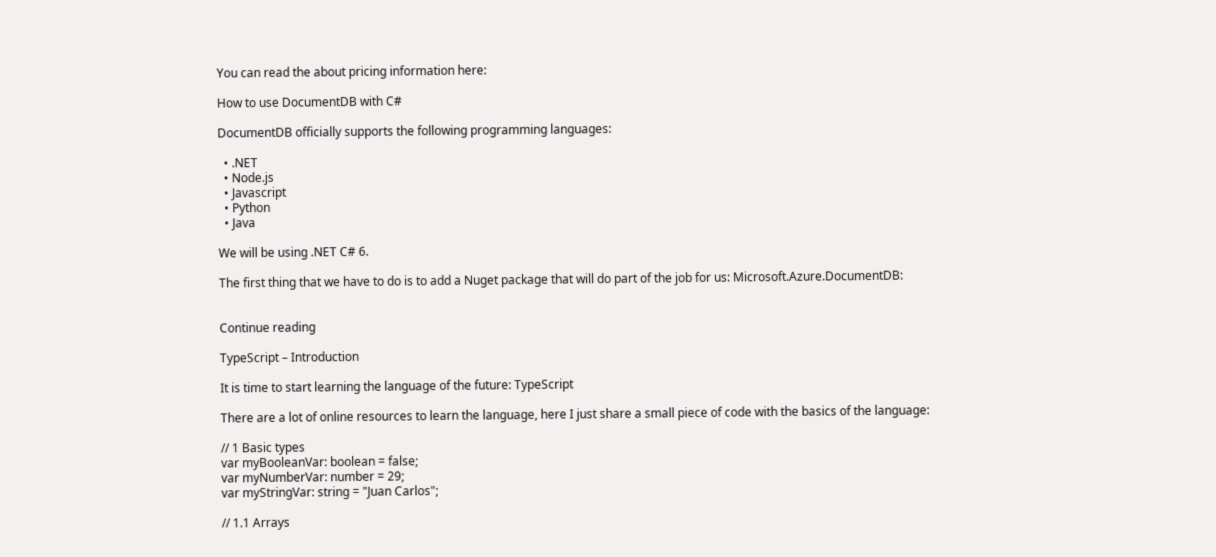You can read the about pricing information here:

How to use DocumentDB with C#

DocumentDB officially supports the following programming languages:

  • .NET
  • Node.js
  • Javascript
  • Python
  • Java

We will be using .NET C# 6.

The first thing that we have to do is to add a Nuget package that will do part of the job for us: Microsoft.Azure.DocumentDB:


Continue reading

TypeScript – Introduction

It is time to start learning the language of the future: TypeScript

There are a lot of online resources to learn the language, here I just share a small piece of code with the basics of the language:

// 1 Basic types
var myBooleanVar: boolean = false;
var myNumberVar: number = 29;
var myStringVar: string = "Juan Carlos";

// 1.1 Arrays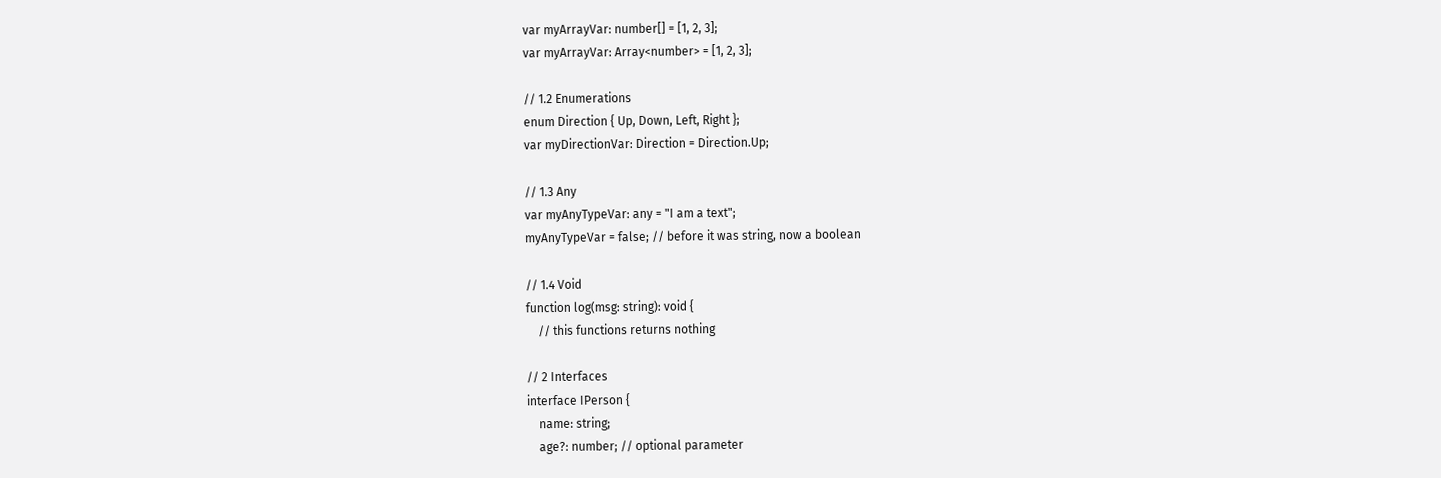var myArrayVar: number[] = [1, 2, 3];
var myArrayVar: Array<number> = [1, 2, 3];

// 1.2 Enumerations
enum Direction { Up, Down, Left, Right };
var myDirectionVar: Direction = Direction.Up;

// 1.3 Any
var myAnyTypeVar: any = "I am a text";
myAnyTypeVar = false; // before it was string, now a boolean

// 1.4 Void
function log(msg: string): void {
    // this functions returns nothing

// 2 Interfaces
interface IPerson {
    name: string;
    age?: number; // optional parameter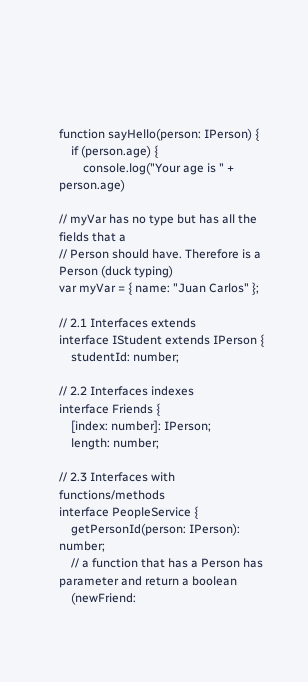function sayHello(person: IPerson) {
    if (person.age) {
        console.log("Your age is " + person.age)

// myVar has no type but has all the fields that a
// Person should have. Therefore is a Person (duck typing)
var myVar = { name: "Juan Carlos" };

// 2.1 Interfaces extends
interface IStudent extends IPerson {
    studentId: number;

// 2.2 Interfaces indexes
interface Friends {
    [index: number]: IPerson;
    length: number;

// 2.3 Interfaces with functions/methods
interface PeopleService {
    getPersonId(person: IPerson): number;
    // a function that has a Person has parameter and return a boolean
    (newFriend: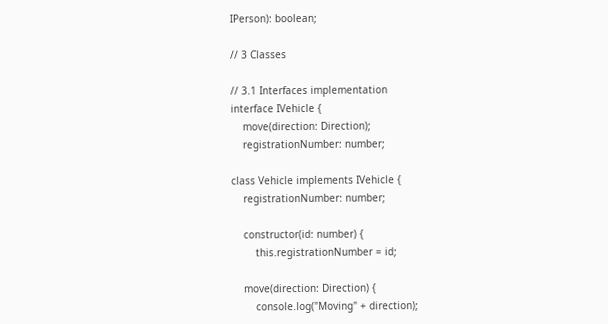IPerson): boolean;

// 3 Classes

// 3.1 Interfaces implementation
interface IVehicle {
    move(direction: Direction);
    registrationNumber: number;

class Vehicle implements IVehicle {
    registrationNumber: number;

    constructor(id: number) {
        this.registrationNumber = id;

    move(direction: Direction) {
        console.log("Moving" + direction);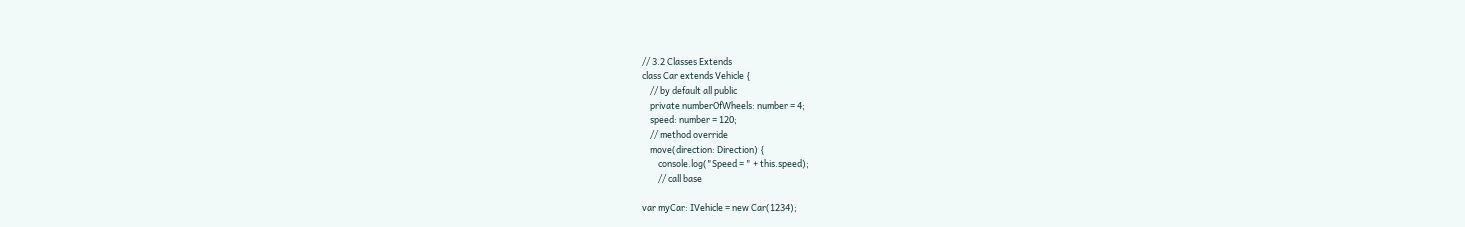// 3.2 Classes Extends
class Car extends Vehicle {
    // by default all public
    private numberOfWheels: number = 4;
    speed: number = 120;
    // method override
    move(direction: Direction) {
        console.log("Speed = " + this.speed);
        // call base

var myCar: IVehicle = new Car(1234);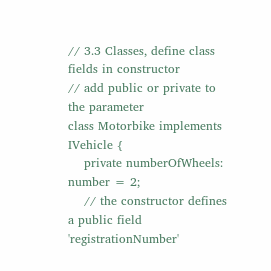// 3.3 Classes, define class fields in constructor
// add public or private to the parameter
class Motorbike implements IVehicle {
    private numberOfWheels: number = 2;
    // the constructor defines a public field 'registrationNumber'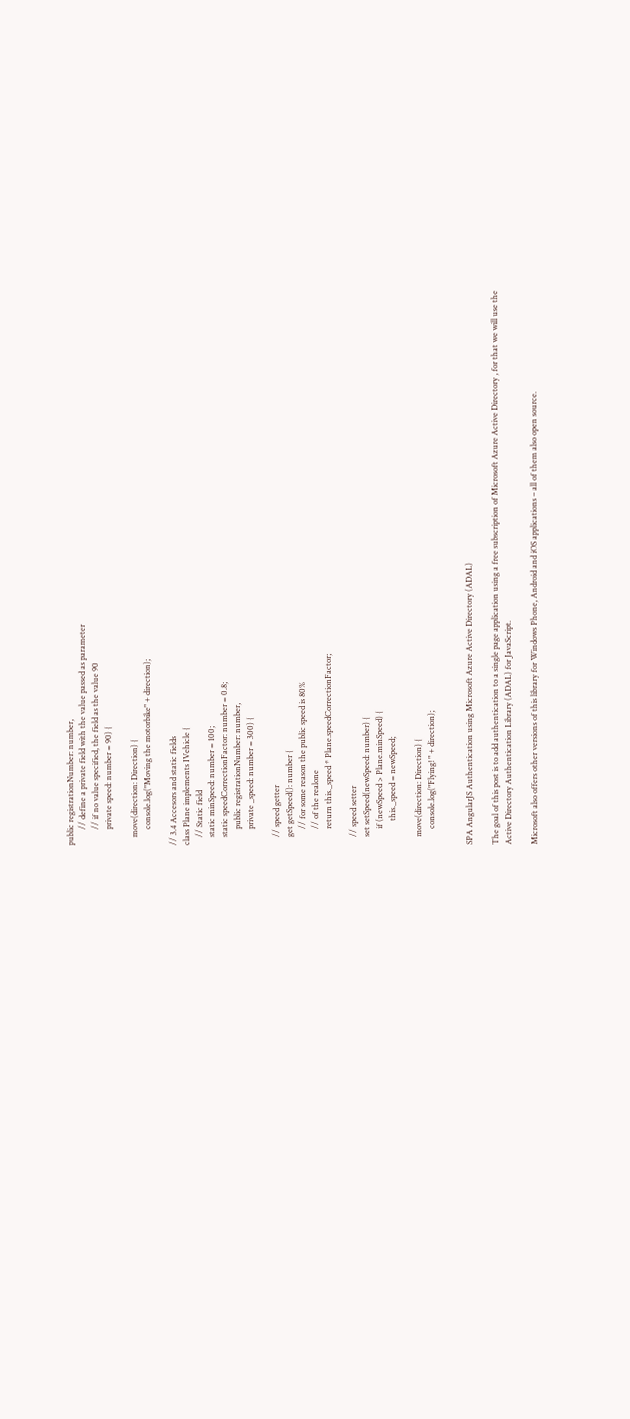public registrationNumber: number,
        // define a private field with the value passed as parameter
        // if no value specified, the field as the value 90
        private speed: number = 90) {

    move(direction: Direction) {
        console.log("Moving the motorbike" + direction);

// 3.4 Accesors and static fields
class Plane implements IVehicle {
    // Static field
    static minSpeed: number = 100;
    static speedCorrectionFactor: number = 0.8;
        public registrationNumber: number,
        private _speed: number = 300) {

    // speed getter
    get getSpeed(): number {
        // for some reason the public speed is 80%
        // of the realone
        return this._speed * Plane.speedCorrectionFactor;

    // speed setter
    set setSpeed(newSpeed: number) {
        if (newSpeed > Plane.minSpeed) {
            this._speed = newSpeed;

    move(direction: Direction) {
        console.log("Flying! " + direction);


SPA AngularJS Authentication using Microsoft Azure Active Directory (ADAL)

The goal of this post is to add authentication to a single page application using a free subscription of Microsoft Azure Active Directory , for that we will use the Active Directory Authentication Library (ADAL) for JavaScript.

Microsoft also offers other versions of this library for Windows Phone, Android and iOS applications – all of them also open source.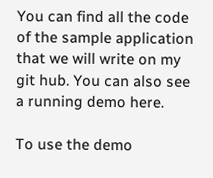You can find all the code of the sample application that we will write on my git hub. You can also see a running demo here.

To use the demo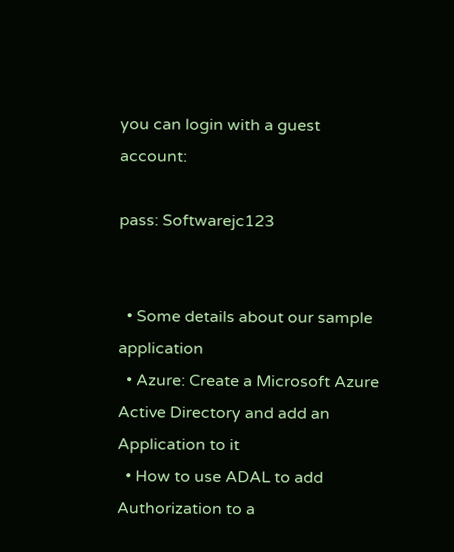you can login with a guest account:

pass: Softwarejc123


  • Some details about our sample application
  • Azure: Create a Microsoft Azure Active Directory and add an Application to it
  • How to use ADAL to add Authorization to a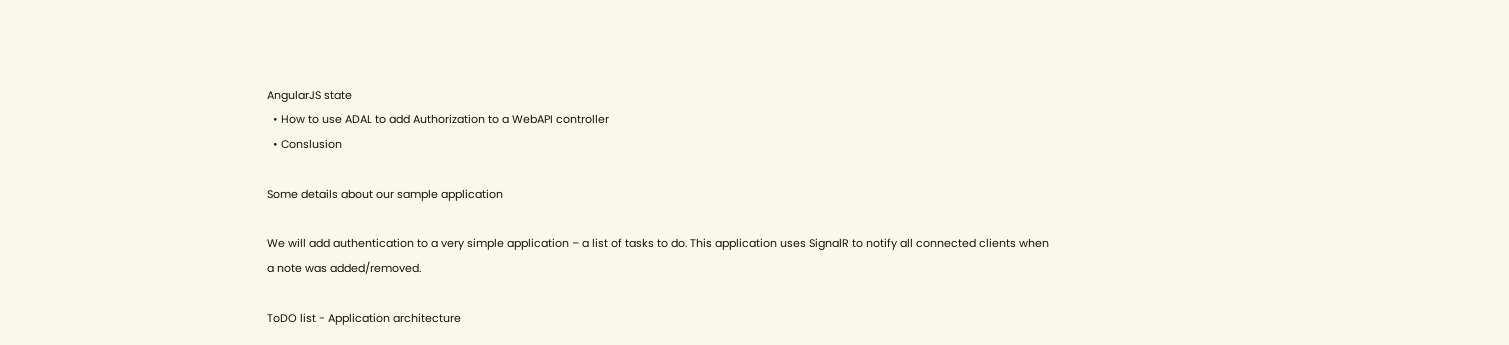AngularJS state
  • How to use ADAL to add Authorization to a WebAPI controller
  • Conslusion

Some details about our sample application

We will add authentication to a very simple application – a list of tasks to do. This application uses SignalR to notify all connected clients when a note was added/removed.

ToDO list - Application architecture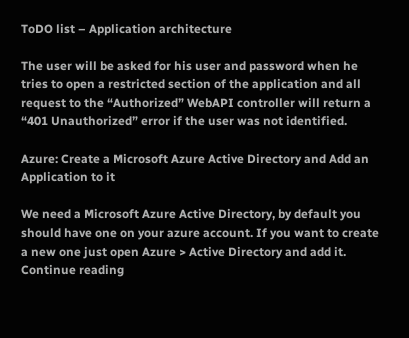ToDO list – Application architecture

The user will be asked for his user and password when he tries to open a restricted section of the application and all request to the “Authorized” WebAPI controller will return a “401 Unauthorized” error if the user was not identified.

Azure: Create a Microsoft Azure Active Directory and Add an Application to it

We need a Microsoft Azure Active Directory, by default you should have one on your azure account. If you want to create a new one just open Azure > Active Directory and add it. Continue reading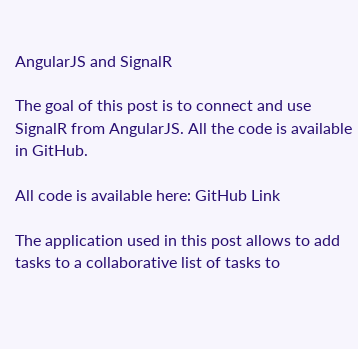AngularJS and SignalR

The goal of this post is to connect and use SignalR from AngularJS. All the code is available in GitHub.

All code is available here: GitHub Link

The application used in this post allows to add tasks to a collaborative list of tasks to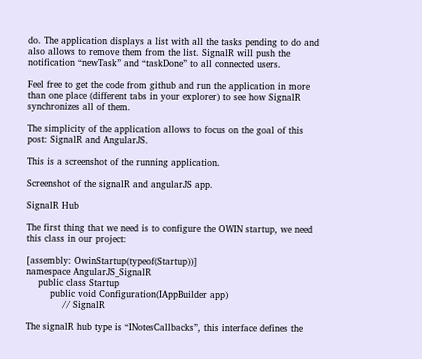do. The application displays a list with all the tasks pending to do and also allows to remove them from the list. SignalR will push the notification “newTask” and “taskDone” to all connected users.

Feel free to get the code from github and run the application in more than one place (different tabs in your explorer) to see how SignalR synchronizes all of them.

The simplicity of the application allows to focus on the goal of this post: SignalR and AngularJS.

This is a screenshot of the running application.

Screenshot of the signalR and angularJS app.

SignalR Hub

The first thing that we need is to configure the OWIN startup, we need this class in our project:

[assembly: OwinStartup(typeof(Startup))]
namespace AngularJS_SignalR
    public class Startup
        public void Configuration(IAppBuilder app)
            // SignalR

The signalR hub type is “INotesCallbacks”, this interface defines the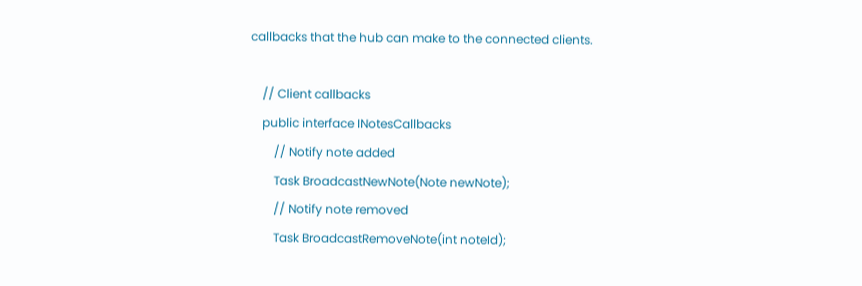callbacks that the hub can make to the connected clients.

    // Client callbacks
    public interface INotesCallbacks
        // Notify note added
        Task BroadcastNewNote(Note newNote);
        // Notify note removed
        Task BroadcastRemoveNote(int noteId);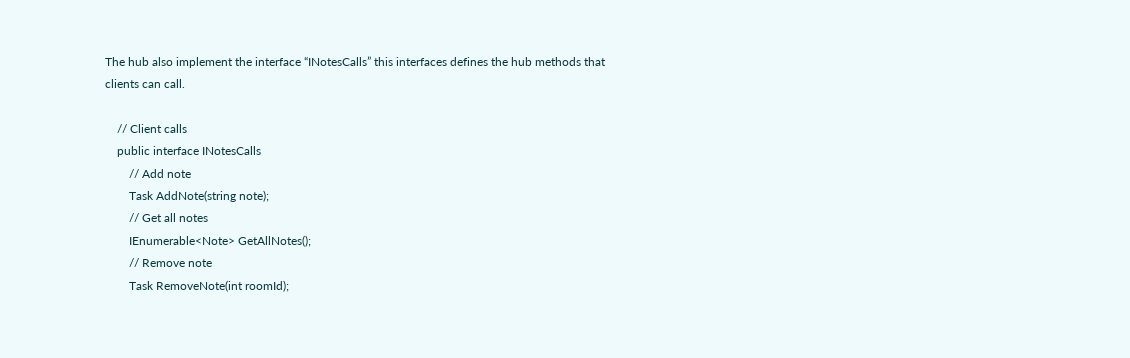The hub also implement the interface “INotesCalls” this interfaces defines the hub methods that clients can call.

    // Client calls
    public interface INotesCalls
        // Add note
        Task AddNote(string note);
        // Get all notes
        IEnumerable<Note> GetAllNotes();
        // Remove note
        Task RemoveNote(int roomId);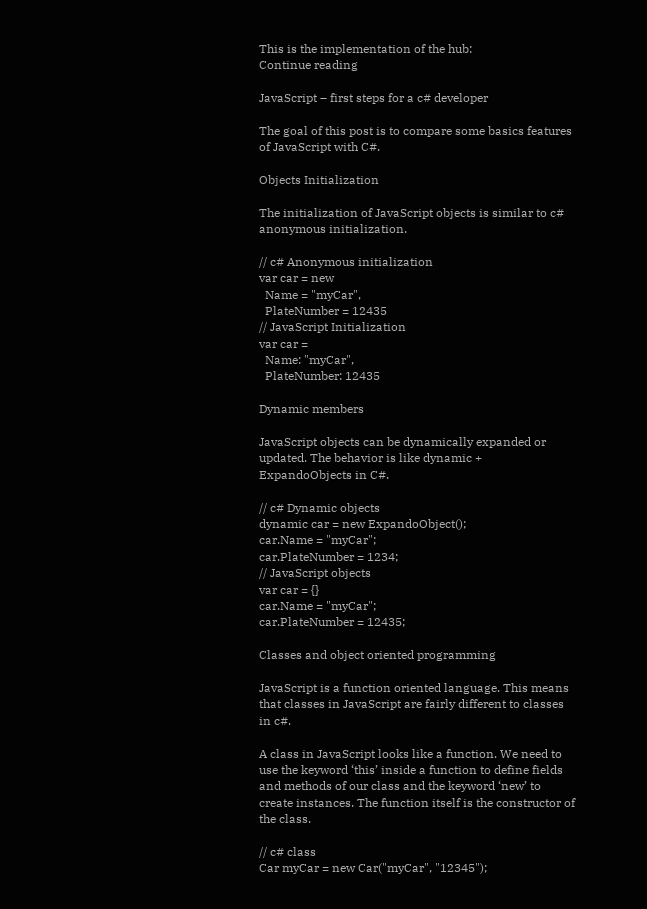This is the implementation of the hub:
Continue reading

JavaScript – first steps for a c# developer

The goal of this post is to compare some basics features of JavaScript with C#.

Objects Initialization

The initialization of JavaScript objects is similar to c# anonymous initialization.

// c# Anonymous initialization
var car = new
  Name = "myCar",
  PlateNumber = 12435
// JavaScript Initialization
var car =
  Name: "myCar",
  PlateNumber: 12435

Dynamic members

JavaScript objects can be dynamically expanded or updated. The behavior is like dynamic + ExpandoObjects in C#.

// c# Dynamic objects
dynamic car = new ExpandoObject();
car.Name = "myCar";
car.PlateNumber = 1234;
// JavaScript objects
var car = {}
car.Name = "myCar";
car.PlateNumber = 12435;

Classes and object oriented programming

JavaScript is a function oriented language. This means that classes in JavaScript are fairly different to classes in c#.

A class in JavaScript looks like a function. We need to use the keyword ‘this’ inside a function to define fields and methods of our class and the keyword ‘new’ to create instances. The function itself is the constructor of the class.

// c# class
Car myCar = new Car("myCar", "12345");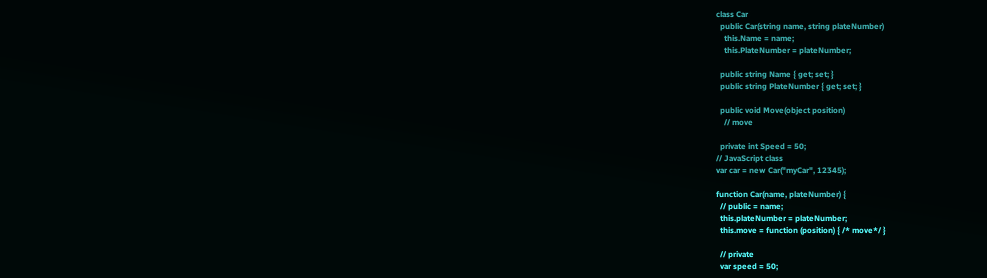class Car
  public Car(string name, string plateNumber)
    this.Name = name;
    this.PlateNumber = plateNumber;

  public string Name { get; set; }
  public string PlateNumber { get; set; }

  public void Move(object position)
    // move

  private int Speed = 50;
// JavaScript class
var car = new Car("myCar", 12345);

function Car(name, plateNumber) {
  // public = name;
  this.plateNumber = plateNumber;
  this.move = function (position) { /* move*/ }

  // private
  var speed = 50;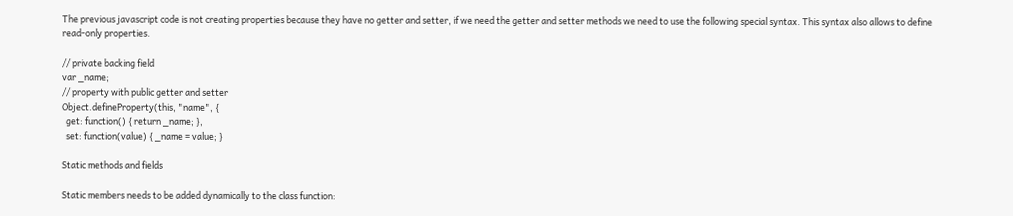The previous javascript code is not creating properties because they have no getter and setter, if we need the getter and setter methods we need to use the following special syntax. This syntax also allows to define read-only properties.

// private backing field
var _name;
// property with public getter and setter
Object.defineProperty(this, "name", {
  get: function() { return _name; },
  set: function(value) { _name = value; }

Static methods and fields

Static members needs to be added dynamically to the class function: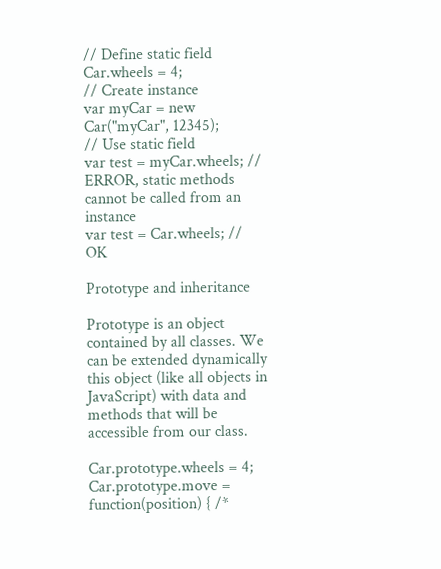// Define static field
Car.wheels = 4;
// Create instance
var myCar = new Car("myCar", 12345);
// Use static field
var test = myCar.wheels; // ERROR, static methods cannot be called from an instance
var test = Car.wheels; // OK

Prototype and inheritance

Prototype is an object contained by all classes. We can be extended dynamically this object (like all objects in JavaScript) with data and methods that will be accessible from our class.

Car.prototype.wheels = 4;
Car.prototype.move = function(position) { /*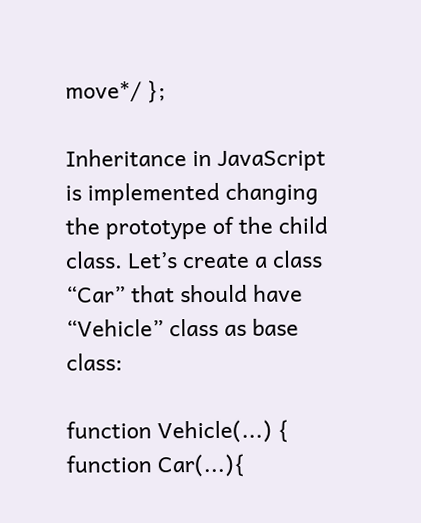move*/ };

Inheritance in JavaScript is implemented changing the prototype of the child class. Let’s create a class “Car” that should have “Vehicle” class as base class:

function Vehicle(...) {
function Car(...){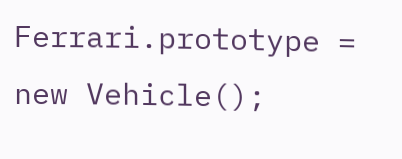Ferrari.prototype = new Vehicle();